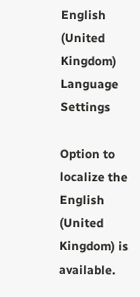English (United Kingdom) Language Settings

Option to localize the English (United Kingdom) is available.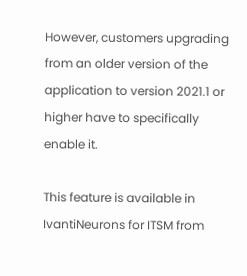However, customers upgrading from an older version of the application to version 2021.1 or higher have to specifically enable it.

This feature is available in IvantiNeurons for ITSM from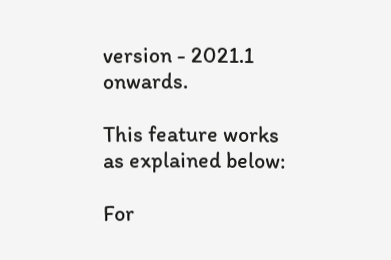version - 2021.1 onwards.

This feature works as explained below:

For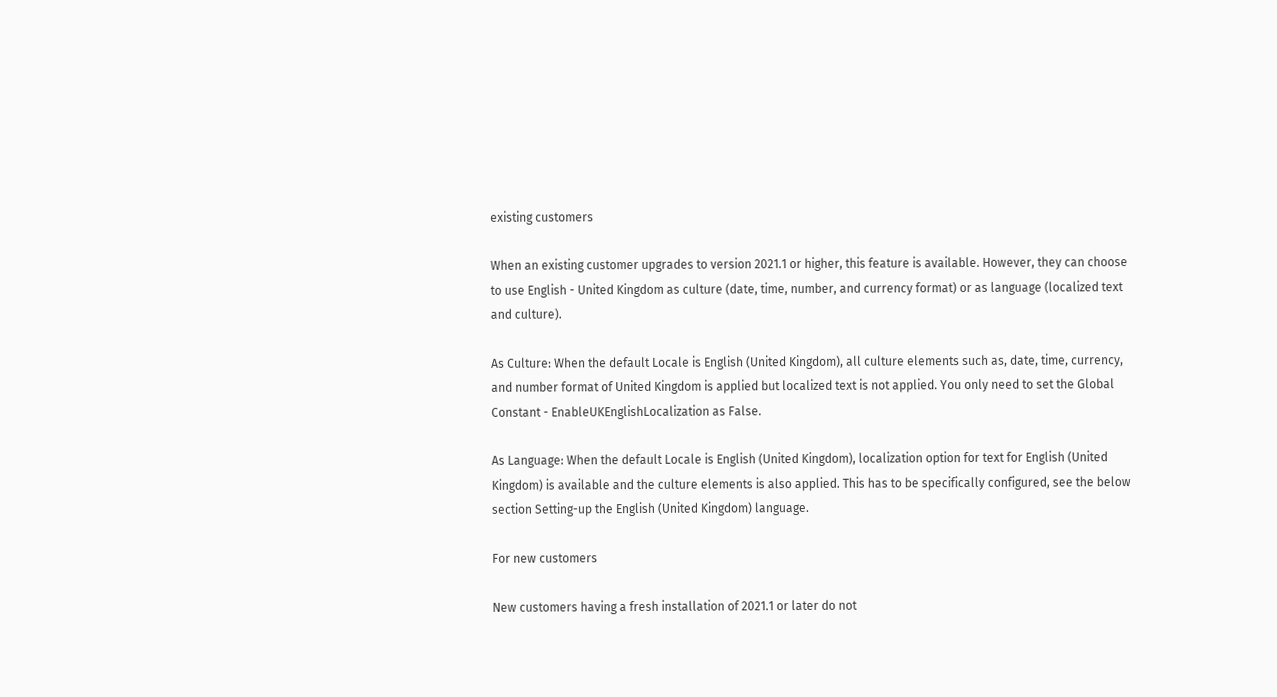existing customers

When an existing customer upgrades to version 2021.1 or higher, this feature is available. However, they can choose to use English - United Kingdom as culture (date, time, number, and currency format) or as language (localized text and culture).

As Culture: When the default Locale is English (United Kingdom), all culture elements such as, date, time, currency, and number format of United Kingdom is applied but localized text is not applied. You only need to set the Global Constant - EnableUKEnglishLocalization as False.

As Language: When the default Locale is English (United Kingdom), localization option for text for English (United Kingdom) is available and the culture elements is also applied. This has to be specifically configured, see the below section Setting-up the English (United Kingdom) language.

For new customers

New customers having a fresh installation of 2021.1 or later do not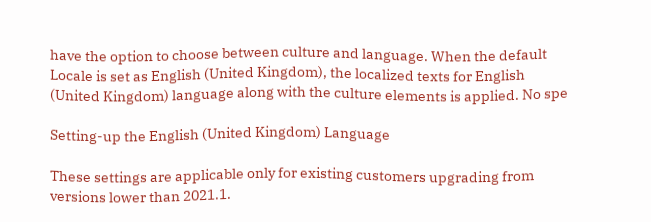have the option to choose between culture and language. When the default Locale is set as English (United Kingdom), the localized texts for English (United Kingdom) language along with the culture elements is applied. No spe

Setting-up the English (United Kingdom) Language

These settings are applicable only for existing customers upgrading from versions lower than 2021.1.